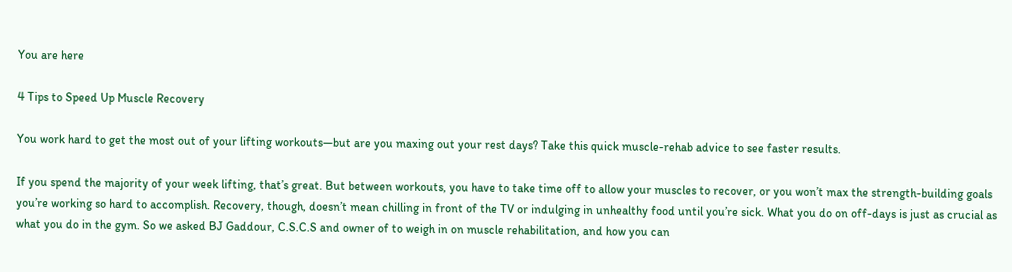You are here

4 Tips to Speed Up Muscle Recovery

You work hard to get the most out of your lifting workouts—but are you maxing out your rest days? Take this quick muscle-rehab advice to see faster results.

If you spend the majority of your week lifting, that’s great. But between workouts, you have to take time off to allow your muscles to recover, or you won’t max the strength-building goals you’re working so hard to accomplish. Recovery, though, doesn’t mean chilling in front of the TV or indulging in unhealthy food until you’re sick. What you do on off-days is just as crucial as what you do in the gym. So we asked BJ Gaddour, C.S.C.S and owner of to weigh in on muscle rehabilitation, and how you can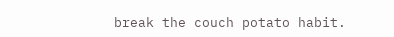break the couch potato habit.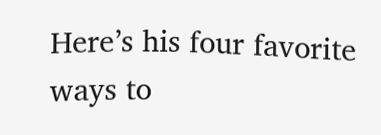Here’s his four favorite ways to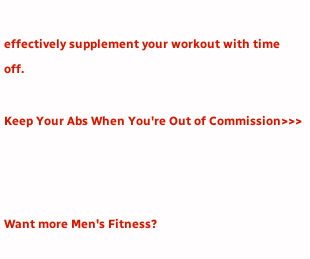effectively supplement your workout with time off.

Keep Your Abs When You're Out of Commission>>>



Want more Men's Fitness?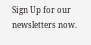Sign Up for our newsletters now.